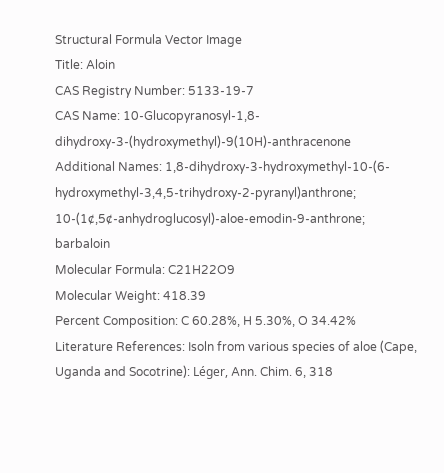Structural Formula Vector Image
Title: Aloin
CAS Registry Number: 5133-19-7
CAS Name: 10-Glucopyranosyl-1,8-dihydroxy-3-(hydroxymethyl)-9(10H)-anthracenone
Additional Names: 1,8-dihydroxy-3-hydroxymethyl-10-(6-hydroxymethyl-3,4,5-trihydroxy-2-pyranyl)anthrone; 10-(1¢,5¢-anhydroglucosyl)-aloe-emodin-9-anthrone; barbaloin
Molecular Formula: C21H22O9
Molecular Weight: 418.39
Percent Composition: C 60.28%, H 5.30%, O 34.42%
Literature References: Isoln from various species of aloe (Cape, Uganda and Socotrine): Léger, Ann. Chim. 6, 318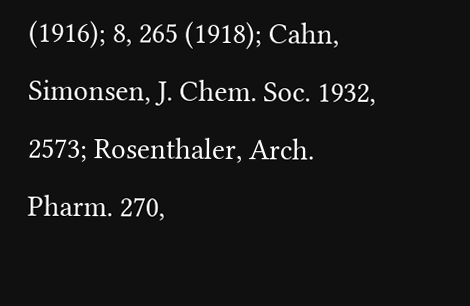(1916); 8, 265 (1918); Cahn, Simonsen, J. Chem. Soc. 1932, 2573; Rosenthaler, Arch. Pharm. 270,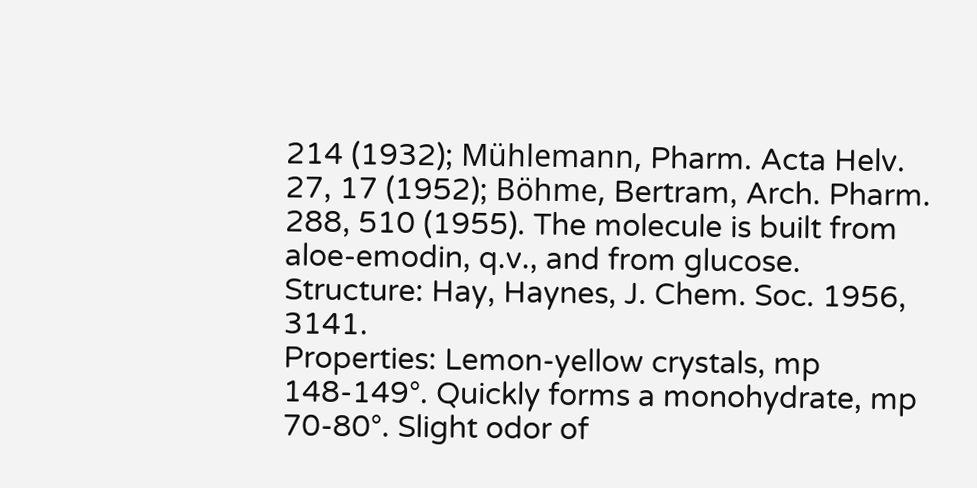214 (1932); Mühlemann, Pharm. Acta Helv. 27, 17 (1952); Böhme, Bertram, Arch. Pharm. 288, 510 (1955). The molecule is built from aloe-emodin, q.v., and from glucose. Structure: Hay, Haynes, J. Chem. Soc. 1956, 3141.
Properties: Lemon-yellow crystals, mp 148-149°. Quickly forms a monohydrate, mp 70-80°. Slight odor of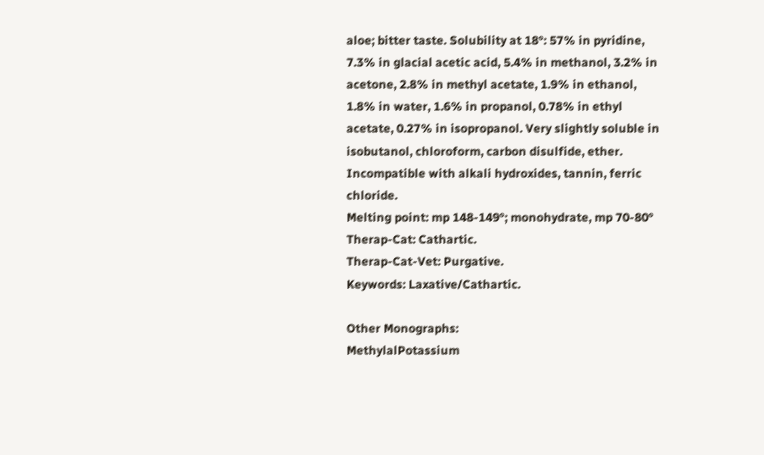aloe; bitter taste. Solubility at 18°: 57% in pyridine, 7.3% in glacial acetic acid, 5.4% in methanol, 3.2% in acetone, 2.8% in methyl acetate, 1.9% in ethanol, 1.8% in water, 1.6% in propanol, 0.78% in ethyl acetate, 0.27% in isopropanol. Very slightly soluble in isobutanol, chloroform, carbon disulfide, ether. Incompatible with alkali hydroxides, tannin, ferric chloride.
Melting point: mp 148-149°; monohydrate, mp 70-80°
Therap-Cat: Cathartic.
Therap-Cat-Vet: Purgative.
Keywords: Laxative/Cathartic.

Other Monographs:
MethylalPotassium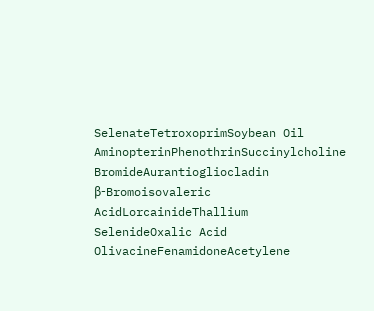SelenateTetroxoprimSoybean Oil
AminopterinPhenothrinSuccinylcholine BromideAurantiogliocladin
β-Bromoisovaleric AcidLorcainideThallium SelenideOxalic Acid
OlivacineFenamidoneAcetylene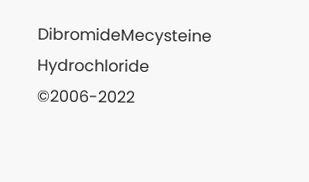DibromideMecysteine Hydrochloride
©2006-2022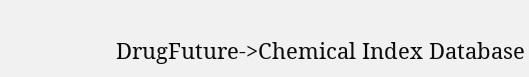DrugFuture->Chemical Index Database